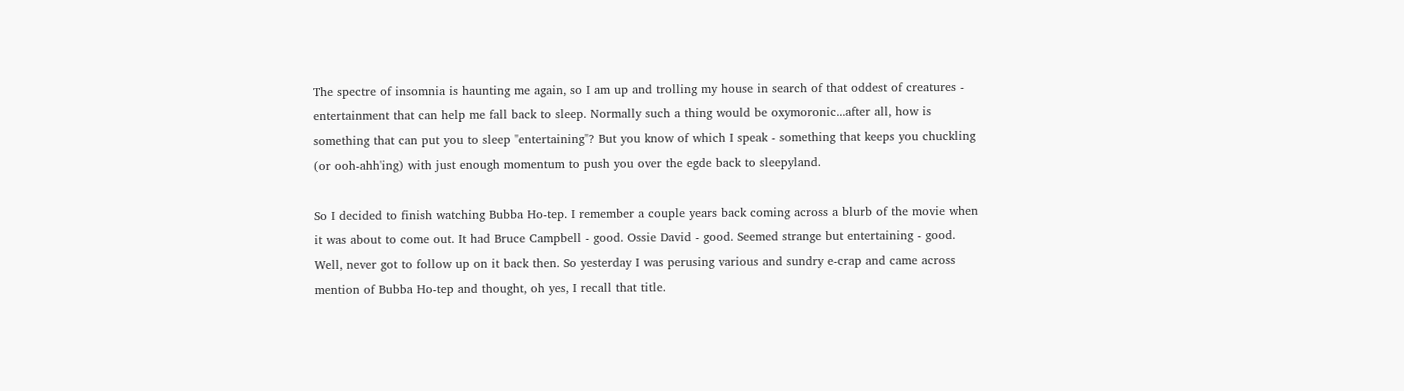The spectre of insomnia is haunting me again, so I am up and trolling my house in search of that oddest of creatures - entertainment that can help me fall back to sleep. Normally such a thing would be oxymoronic...after all, how is something that can put you to sleep "entertaining"? But you know of which I speak - something that keeps you chuckling (or ooh-ahh'ing) with just enough momentum to push you over the egde back to sleepyland.

So I decided to finish watching Bubba Ho-tep. I remember a couple years back coming across a blurb of the movie when it was about to come out. It had Bruce Campbell - good. Ossie David - good. Seemed strange but entertaining - good. Well, never got to follow up on it back then. So yesterday I was perusing various and sundry e-crap and came across mention of Bubba Ho-tep and thought, oh yes, I recall that title.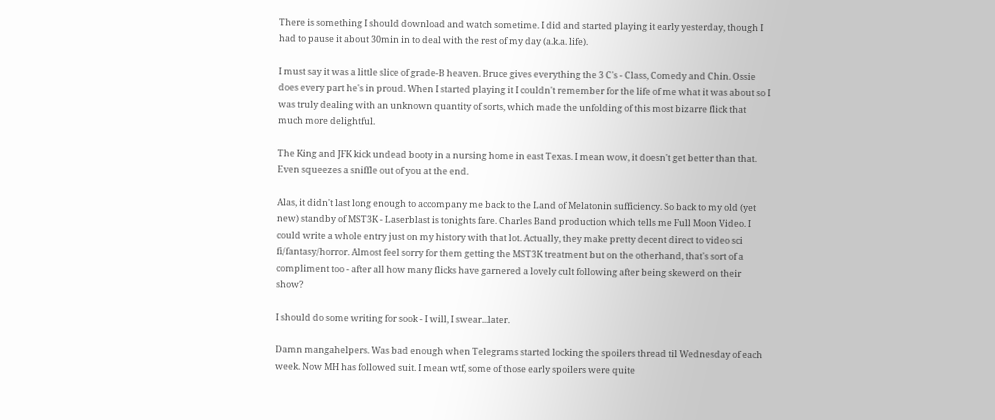There is something I should download and watch sometime. I did and started playing it early yesterday, though I had to pause it about 30min in to deal with the rest of my day (a.k.a. life).

I must say it was a little slice of grade-B heaven. Bruce gives everything the 3 C's - Class, Comedy and Chin. Ossie does every part he's in proud. When I started playing it I couldn't remember for the life of me what it was about so I was truly dealing with an unknown quantity of sorts, which made the unfolding of this most bizarre flick that much more delightful.

The King and JFK kick undead booty in a nursing home in east Texas. I mean wow, it doesn't get better than that. Even squeezes a sniffle out of you at the end.

Alas, it didn't last long enough to accompany me back to the Land of Melatonin sufficiency. So back to my old (yet new) standby of MST3K - Laserblast is tonights fare. Charles Band production which tells me Full Moon Video. I could write a whole entry just on my history with that lot. Actually, they make pretty decent direct to video sci fi/fantasy/horror. Almost feel sorry for them getting the MST3K treatment but on the otherhand, that's sort of a compliment too - after all how many flicks have garnered a lovely cult following after being skewerd on their show?

I should do some writing for sook - I will, I swear...later.

Damn mangahelpers. Was bad enough when Telegrams started locking the spoilers thread til Wednesday of each week. Now MH has followed suit. I mean wtf, some of those early spoilers were quite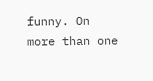funny. On more than one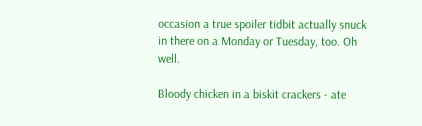occasion a true spoiler tidbit actually snuck in there on a Monday or Tuesday, too. Oh well.

Bloody chicken in a biskit crackers - ate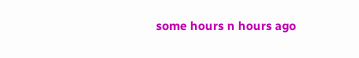some hours n hours ago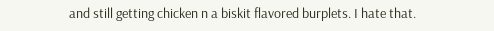and still getting chicken n a biskit flavored burplets. I hate that.